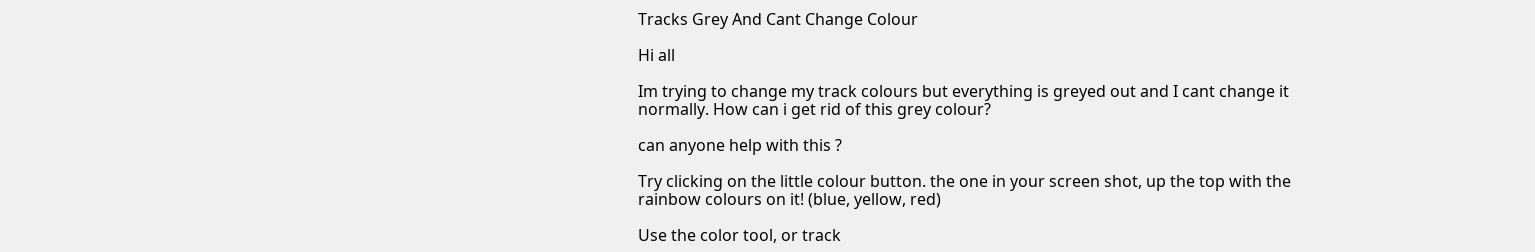Tracks Grey And Cant Change Colour

Hi all

Im trying to change my track colours but everything is greyed out and I cant change it normally. How can i get rid of this grey colour?

can anyone help with this ?

Try clicking on the little colour button. the one in your screen shot, up the top with the rainbow colours on it! (blue, yellow, red)

Use the color tool, or track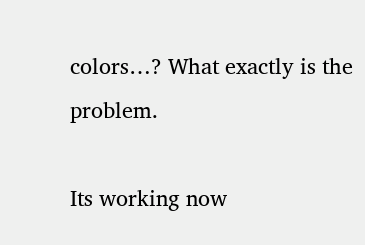colors…? What exactly is the problem.

Its working now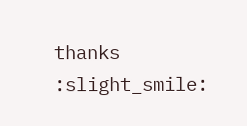thanks :slight_smile: